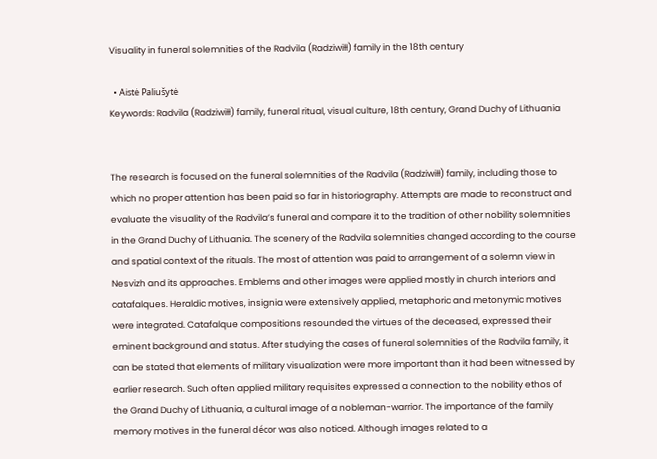Visuality in funeral solemnities of the Radvila (Radziwiłł) family in the 18th century

  • Aistė Paliušytė
Keywords: Radvila (Radziwiłł) family, funeral ritual, visual culture, 18th century, Grand Duchy of Lithuania


The research is focused on the funeral solemnities of the Radvila (Radziwiłł) family, including those to which no proper attention has been paid so far in historiography. Attempts are made to reconstruct and evaluate the visuality of the Radvila’s funeral and compare it to the tradition of other nobility solemnities in the Grand Duchy of Lithuania. The scenery of the Radvila solemnities changed according to the course and spatial context of the rituals. The most of attention was paid to arrangement of a solemn view in Nesvizh and its approaches. Emblems and other images were applied mostly in church interiors and catafalques. Heraldic motives, insignia were extensively applied, metaphoric and metonymic motives were integrated. Catafalque compositions resounded the virtues of the deceased, expressed their eminent background and status. After studying the cases of funeral solemnities of the Radvila family, it can be stated that elements of military visualization were more important than it had been witnessed by earlier research. Such often applied military requisites expressed a connection to the nobility ethos of the Grand Duchy of Lithuania, a cultural image of a nobleman-warrior. The importance of the family memory motives in the funeral décor was also noticed. Although images related to a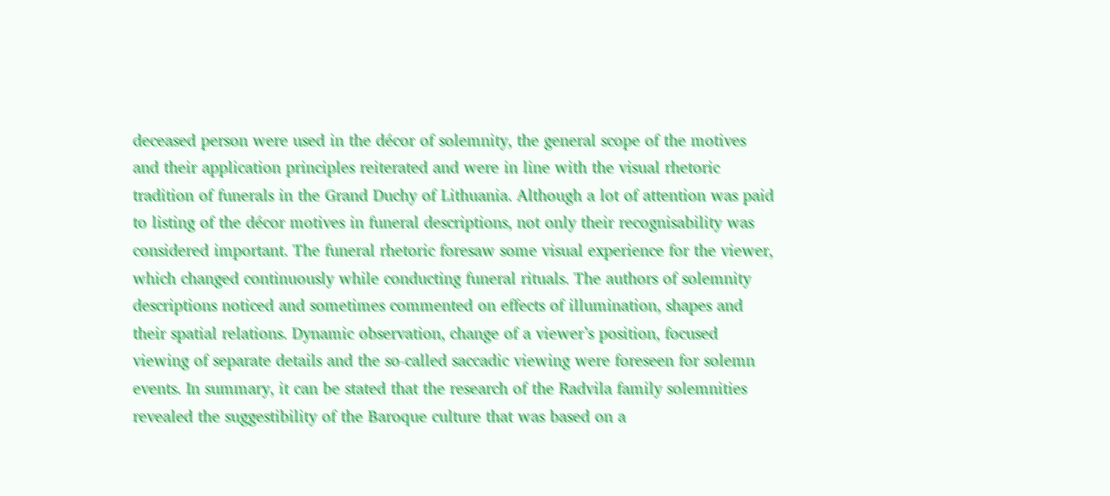deceased person were used in the décor of solemnity, the general scope of the motives and their application principles reiterated and were in line with the visual rhetoric tradition of funerals in the Grand Duchy of Lithuania. Although a lot of attention was paid to listing of the décor motives in funeral descriptions, not only their recognisability was considered important. The funeral rhetoric foresaw some visual experience for the viewer, which changed continuously while conducting funeral rituals. The authors of solemnity descriptions noticed and sometimes commented on effects of illumination, shapes and their spatial relations. Dynamic observation, change of a viewer’s position, focused viewing of separate details and the so-called saccadic viewing were foreseen for solemn events. In summary, it can be stated that the research of the Radvila family solemnities revealed the suggestibility of the Baroque culture that was based on a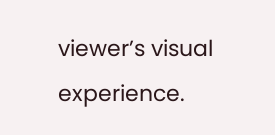viewer’s visual experience.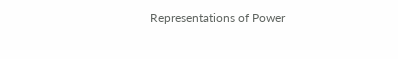Representations of Power